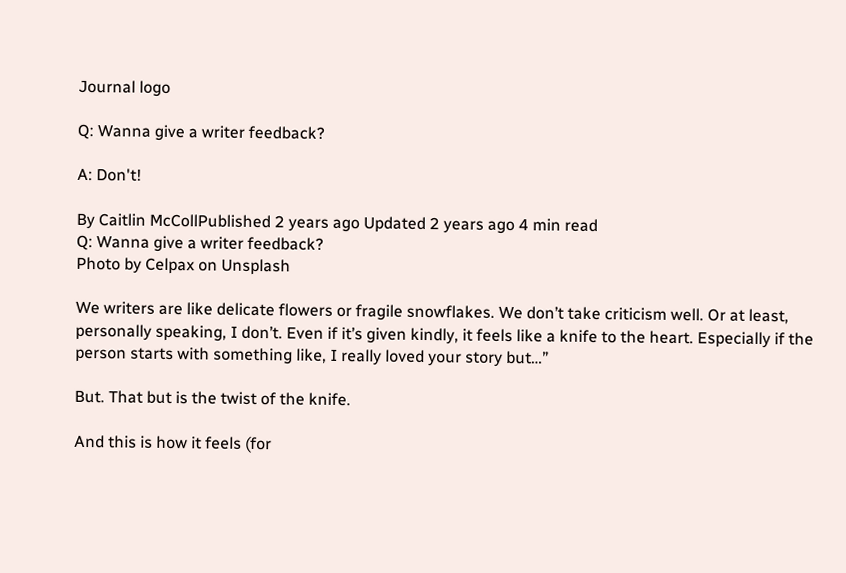Journal logo

Q: Wanna give a writer feedback?

A: Don't!

By Caitlin McCollPublished 2 years ago Updated 2 years ago 4 min read
Q: Wanna give a writer feedback?
Photo by Celpax on Unsplash

We writers are like delicate flowers or fragile snowflakes. We don’t take criticism well. Or at least, personally speaking, I don’t. Even if it’s given kindly, it feels like a knife to the heart. Especially if the person starts with something like, I really loved your story but…”

But. That but is the twist of the knife.

And this is how it feels (for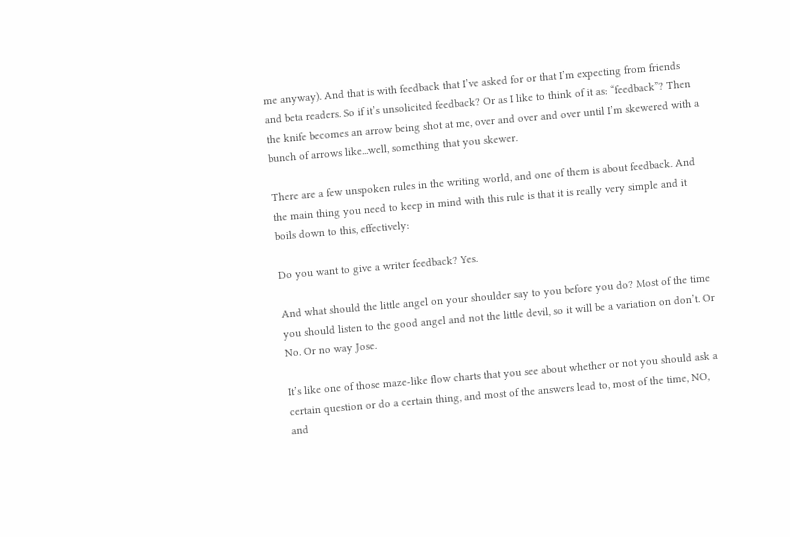me anyway). And that is with feedback that I’ve asked for or that I’m expecting from friends and beta readers. So if it’s unsolicited feedback? Or as I like to think of it as: “feedback”? Then the knife becomes an arrow being shot at me, over and over and over until I’m skewered with a bunch of arrows like...well, something that you skewer.

There are a few unspoken rules in the writing world, and one of them is about feedback. And the main thing you need to keep in mind with this rule is that it is really very simple and it boils down to this, effectively:

Do you want to give a writer feedback? Yes.

And what should the little angel on your shoulder say to you before you do? Most of the time you should listen to the good angel and not the little devil, so it will be a variation on don’t. Or No. Or no way Jose.

It’s like one of those maze-like flow charts that you see about whether or not you should ask a certain question or do a certain thing, and most of the answers lead to, most of the time, NO, and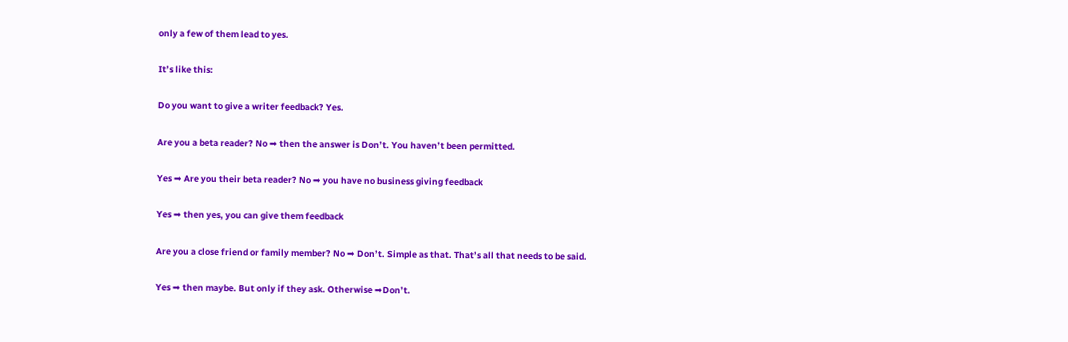only a few of them lead to yes.

It’s like this:

Do you want to give a writer feedback? Yes.

Are you a beta reader? No ➡ then the answer is Don’t. You haven’t been permitted.

Yes ➡ Are you their beta reader? No ➡ you have no business giving feedback

Yes ➡ then yes, you can give them feedback

Are you a close friend or family member? No ➡ Don’t. Simple as that. That’s all that needs to be said.

Yes ➡ then maybe. But only if they ask. Otherwise ➡Don’t.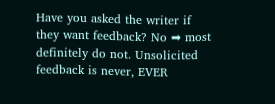Have you asked the writer if they want feedback? No ➡ most definitely do not. Unsolicited feedback is never, EVER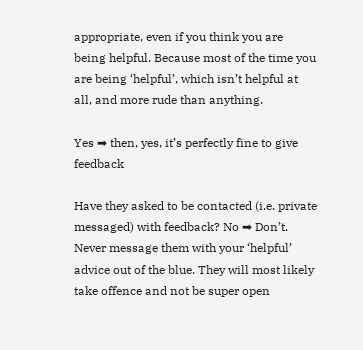appropriate, even if you think you are being helpful. Because most of the time you are being ‘helpful’, which isn’t helpful at all, and more rude than anything.

Yes ➡ then, yes, it’s perfectly fine to give feedback

Have they asked to be contacted (i.e. private messaged) with feedback? No ➡ Don’t. Never message them with your ‘helpful’ advice out of the blue. They will most likely take offence and not be super open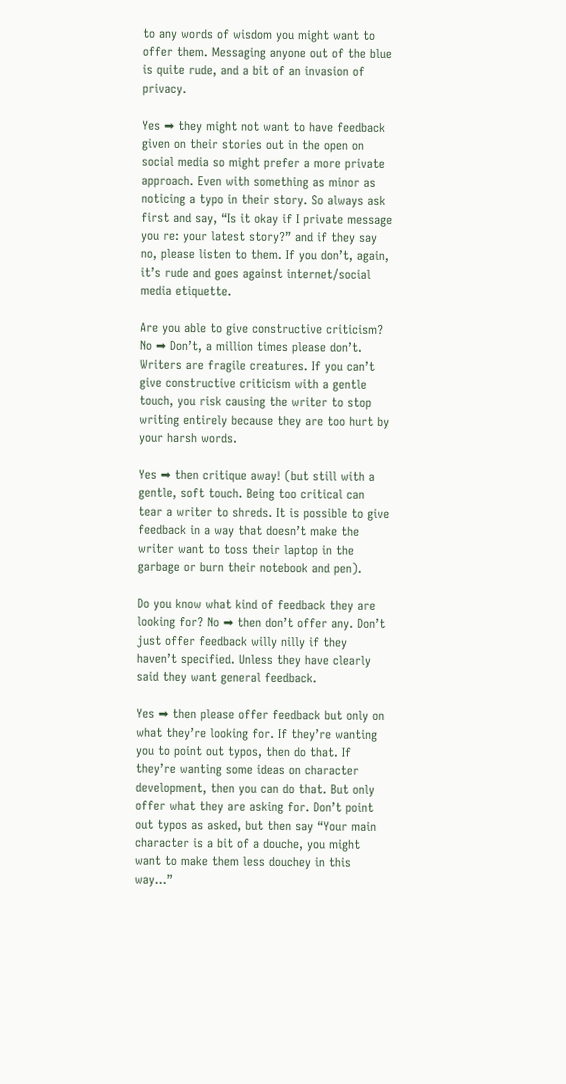to any words of wisdom you might want to offer them. Messaging anyone out of the blue is quite rude, and a bit of an invasion of privacy.

Yes ➡ they might not want to have feedback given on their stories out in the open on social media so might prefer a more private approach. Even with something as minor as noticing a typo in their story. So always ask first and say, “Is it okay if I private message you re: your latest story?” and if they say no, please listen to them. If you don’t, again, it’s rude and goes against internet/social media etiquette.

Are you able to give constructive criticism? No ➡ Don’t, a million times please don’t. Writers are fragile creatures. If you can’t give constructive criticism with a gentle touch, you risk causing the writer to stop writing entirely because they are too hurt by your harsh words.

Yes ➡ then critique away! (but still with a gentle, soft touch. Being too critical can tear a writer to shreds. It is possible to give feedback in a way that doesn’t make the writer want to toss their laptop in the garbage or burn their notebook and pen).

Do you know what kind of feedback they are looking for? No ➡ then don’t offer any. Don’t just offer feedback willy nilly if they haven’t specified. Unless they have clearly said they want general feedback.

Yes ➡ then please offer feedback but only on what they’re looking for. If they’re wanting you to point out typos, then do that. If they’re wanting some ideas on character development, then you can do that. But only offer what they are asking for. Don’t point out typos as asked, but then say “Your main character is a bit of a douche, you might want to make them less douchey in this way…”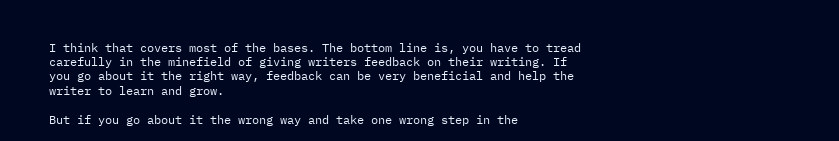I think that covers most of the bases. The bottom line is, you have to tread carefully in the minefield of giving writers feedback on their writing. If you go about it the right way, feedback can be very beneficial and help the writer to learn and grow.

But if you go about it the wrong way and take one wrong step in the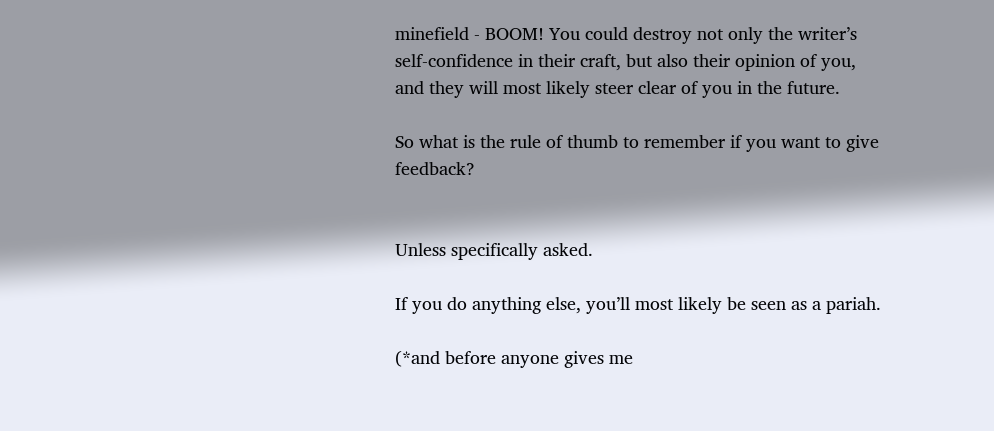minefield - BOOM! You could destroy not only the writer’s self-confidence in their craft, but also their opinion of you, and they will most likely steer clear of you in the future.

So what is the rule of thumb to remember if you want to give feedback?


Unless specifically asked.

If you do anything else, you’ll most likely be seen as a pariah.

(*and before anyone gives me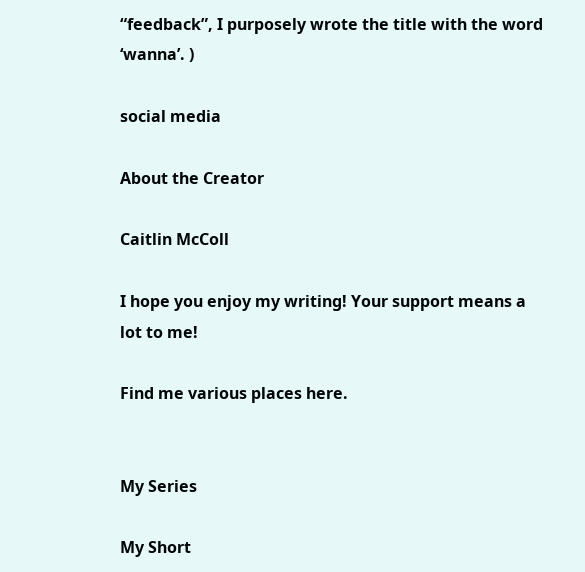“feedback”, I purposely wrote the title with the word ‘wanna’. )

social media

About the Creator

Caitlin McColl

I hope you enjoy my writing! Your support means a lot to me!

Find me various places here.


My Series

My Short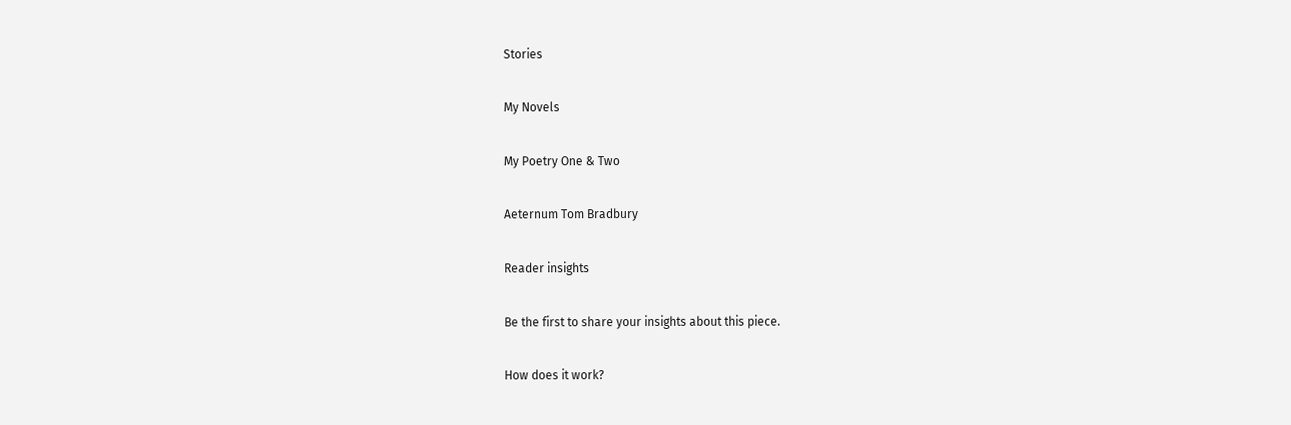Stories

My Novels

My Poetry One & Two

Aeternum Tom Bradbury

Reader insights

Be the first to share your insights about this piece.

How does it work?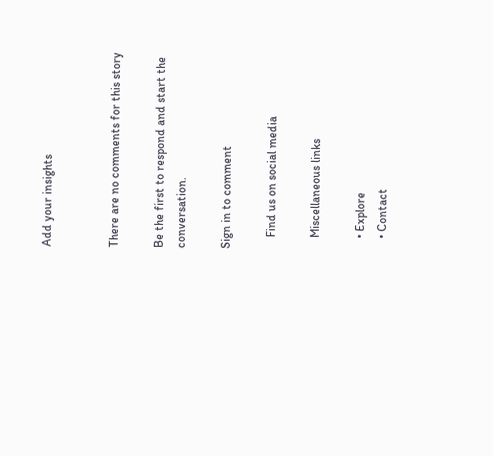Add your insights


There are no comments for this story

Be the first to respond and start the conversation.

Sign in to comment

    Find us on social media

    Miscellaneous links

    • Explore
    • Contact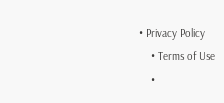• Privacy Policy
    • Terms of Use
    •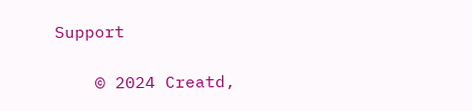Support

    © 2024 Creatd,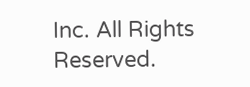Inc. All Rights Reserved.